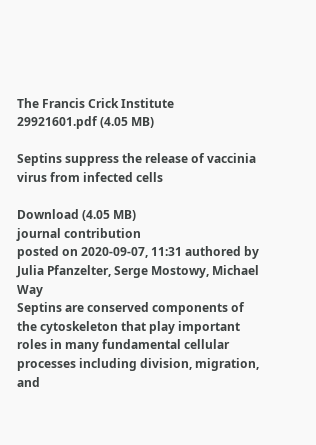The Francis Crick Institute
29921601.pdf (4.05 MB)

Septins suppress the release of vaccinia virus from infected cells

Download (4.05 MB)
journal contribution
posted on 2020-09-07, 11:31 authored by Julia Pfanzelter, Serge Mostowy, Michael Way
Septins are conserved components of the cytoskeleton that play important roles in many fundamental cellular processes including division, migration, and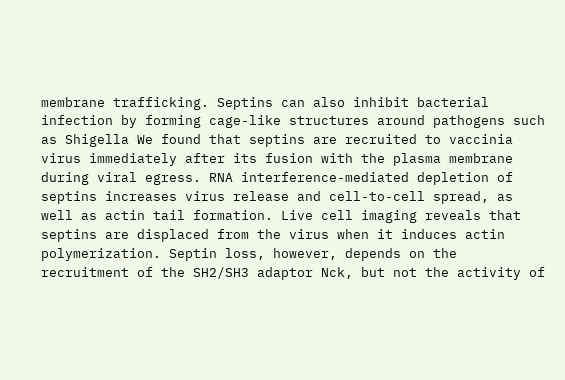membrane trafficking. Septins can also inhibit bacterial infection by forming cage-like structures around pathogens such as Shigella We found that septins are recruited to vaccinia virus immediately after its fusion with the plasma membrane during viral egress. RNA interference-mediated depletion of septins increases virus release and cell-to-cell spread, as well as actin tail formation. Live cell imaging reveals that septins are displaced from the virus when it induces actin polymerization. Septin loss, however, depends on the recruitment of the SH2/SH3 adaptor Nck, but not the activity of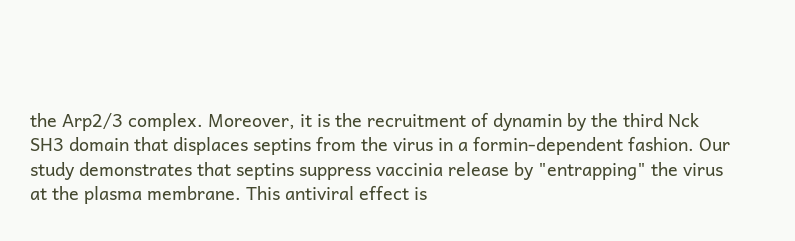the Arp2/3 complex. Moreover, it is the recruitment of dynamin by the third Nck SH3 domain that displaces septins from the virus in a formin-dependent fashion. Our study demonstrates that septins suppress vaccinia release by "entrapping" the virus at the plasma membrane. This antiviral effect is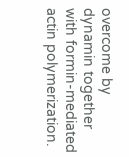overcome by dynamin together with formin-mediated actin polymerization.